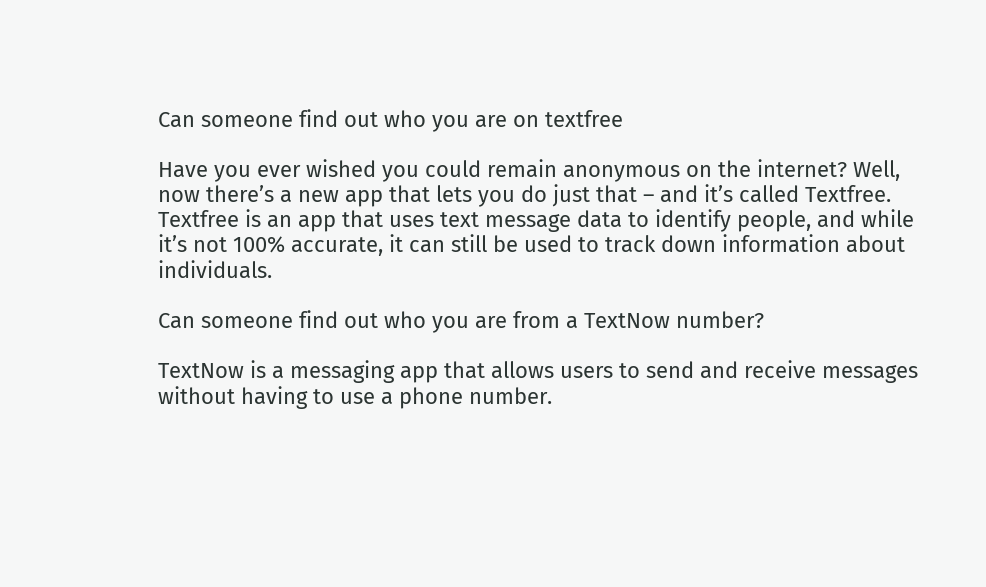Can someone find out who you are on textfree

Have you ever wished you could remain anonymous on the internet? Well, now there’s a new app that lets you do just that – and it’s called Textfree. Textfree is an app that uses text message data to identify people, and while it’s not 100% accurate, it can still be used to track down information about individuals.

Can someone find out who you are from a TextNow number?

TextNow is a messaging app that allows users to send and receive messages without having to use a phone number.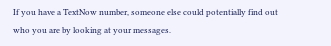If you have a TextNow number, someone else could potentially find out who you are by looking at your messages.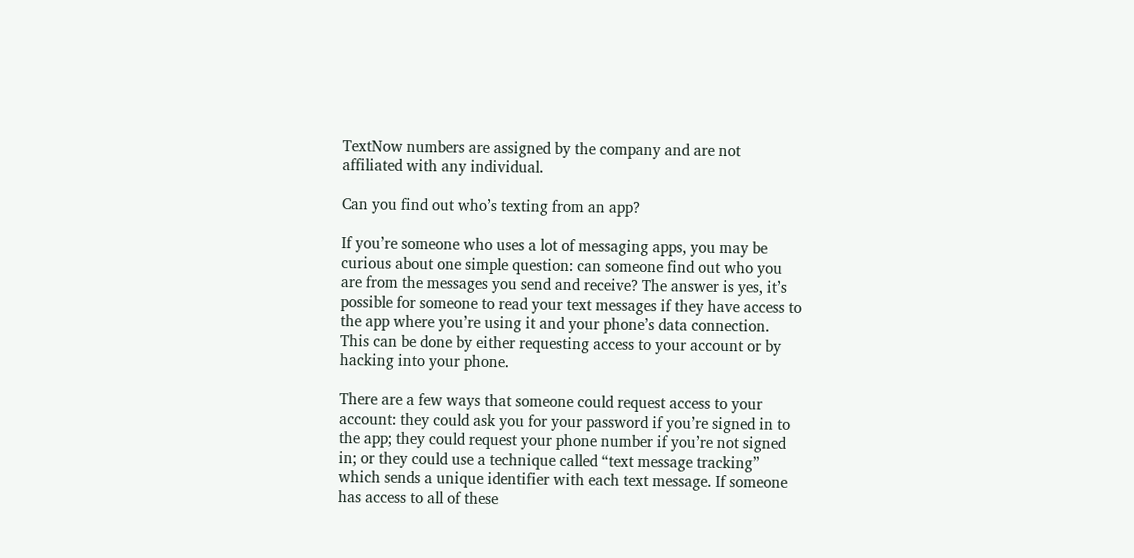TextNow numbers are assigned by the company and are not affiliated with any individual.

Can you find out who’s texting from an app?

If you’re someone who uses a lot of messaging apps, you may be curious about one simple question: can someone find out who you are from the messages you send and receive? The answer is yes, it’s possible for someone to read your text messages if they have access to the app where you’re using it and your phone’s data connection. This can be done by either requesting access to your account or by hacking into your phone.

There are a few ways that someone could request access to your account: they could ask you for your password if you’re signed in to the app; they could request your phone number if you’re not signed in; or they could use a technique called “text message tracking” which sends a unique identifier with each text message. If someone has access to all of these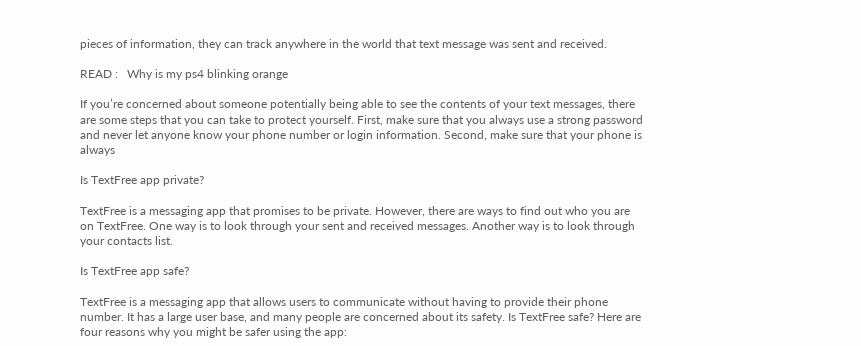pieces of information, they can track anywhere in the world that text message was sent and received.

READ :   Why is my ps4 blinking orange

If you’re concerned about someone potentially being able to see the contents of your text messages, there are some steps that you can take to protect yourself. First, make sure that you always use a strong password and never let anyone know your phone number or login information. Second, make sure that your phone is always

Is TextFree app private?

TextFree is a messaging app that promises to be private. However, there are ways to find out who you are on TextFree. One way is to look through your sent and received messages. Another way is to look through your contacts list.

Is TextFree app safe?

TextFree is a messaging app that allows users to communicate without having to provide their phone number. It has a large user base, and many people are concerned about its safety. Is TextFree safe? Here are four reasons why you might be safer using the app: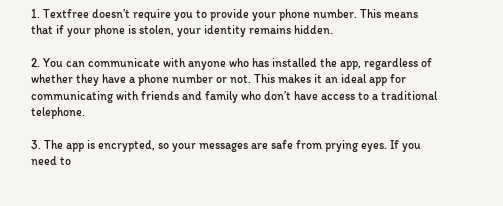1. Textfree doesn’t require you to provide your phone number. This means that if your phone is stolen, your identity remains hidden.

2. You can communicate with anyone who has installed the app, regardless of whether they have a phone number or not. This makes it an ideal app for communicating with friends and family who don’t have access to a traditional telephone.

3. The app is encrypted, so your messages are safe from prying eyes. If you need to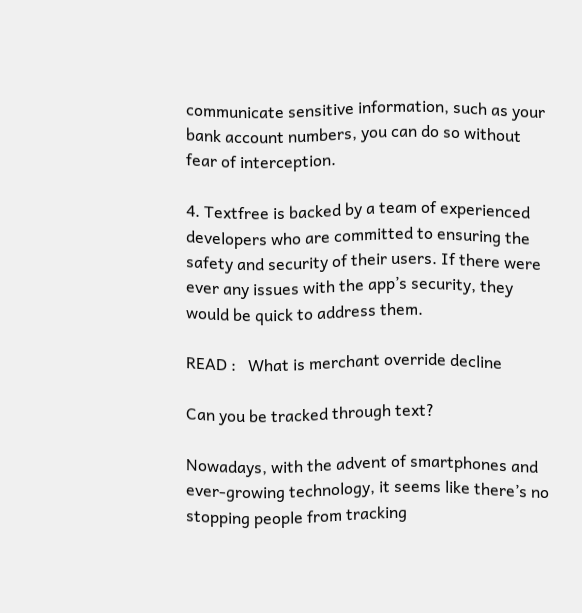communicate sensitive information, such as your bank account numbers, you can do so without fear of interception.

4. Textfree is backed by a team of experienced developers who are committed to ensuring the safety and security of their users. If there were ever any issues with the app’s security, they would be quick to address them.

READ :   What is merchant override decline

Can you be tracked through text?

Nowadays, with the advent of smartphones and ever-growing technology, it seems like there’s no stopping people from tracking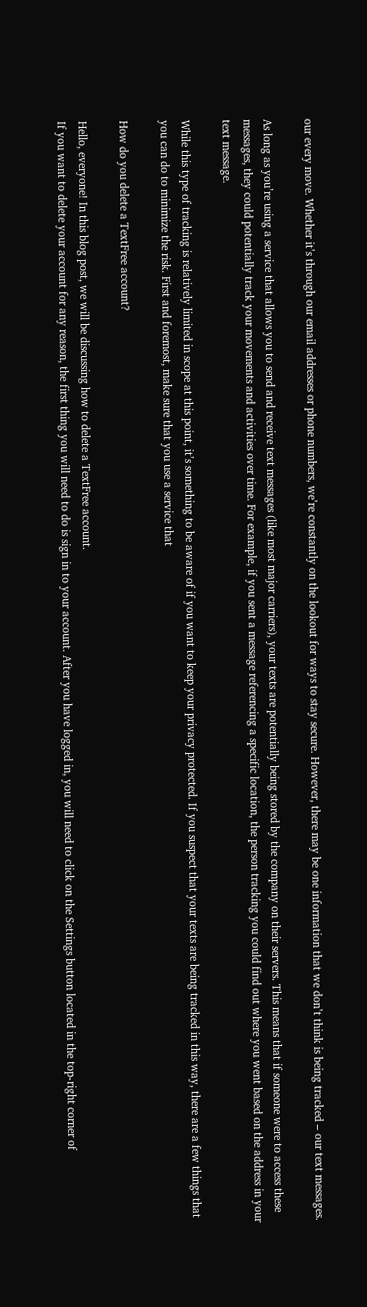our every move. Whether it’s through our email addresses or phone numbers, we’re constantly on the lookout for ways to stay secure. However, there may be one information that we don’t think is being tracked – our text messages.

As long as you’re using a service that allows you to send and receive text messages (like most major carriers), your texts are potentially being stored by the company on their servers. This means that if someone were to access these messages, they could potentially track your movements and activities over time. For example, if you sent a message referencing a specific location, the person tracking you could find out where you went based on the address in your text message.

While this type of tracking is relatively limited in scope at this point, it’s something to be aware of if you want to keep your privacy protected. If you suspect that your texts are being tracked in this way, there are a few things that you can do to minimize the risk. First and foremost, make sure that you use a service that

How do you delete a TextFree account?

Hello, everyone! In this blog post, we will be discussing how to delete a TextFree account.
If you want to delete your account for any reason, the first thing you will need to do is sign in to your account. After you have logged in, you will need to click on the Settings button located in the top-right corner of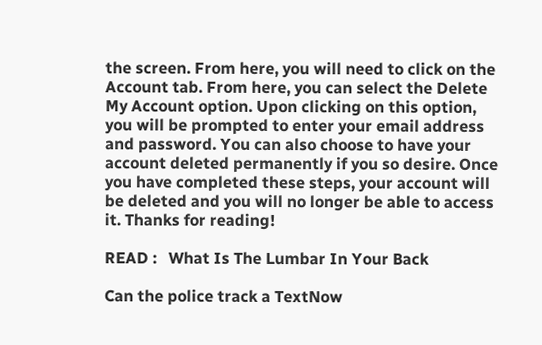the screen. From here, you will need to click on the Account tab. From here, you can select the Delete My Account option. Upon clicking on this option, you will be prompted to enter your email address and password. You can also choose to have your account deleted permanently if you so desire. Once you have completed these steps, your account will be deleted and you will no longer be able to access it. Thanks for reading!

READ :   What Is The Lumbar In Your Back

Can the police track a TextNow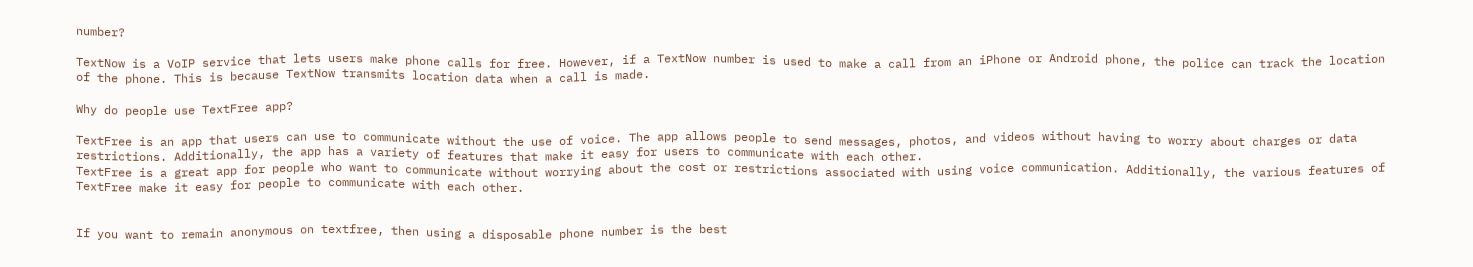number?

TextNow is a VoIP service that lets users make phone calls for free. However, if a TextNow number is used to make a call from an iPhone or Android phone, the police can track the location of the phone. This is because TextNow transmits location data when a call is made.

Why do people use TextFree app?

TextFree is an app that users can use to communicate without the use of voice. The app allows people to send messages, photos, and videos without having to worry about charges or data restrictions. Additionally, the app has a variety of features that make it easy for users to communicate with each other.
TextFree is a great app for people who want to communicate without worrying about the cost or restrictions associated with using voice communication. Additionally, the various features of TextFree make it easy for people to communicate with each other.


If you want to remain anonymous on textfree, then using a disposable phone number is the best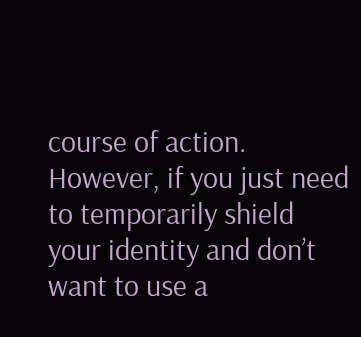course of action. However, if you just need to temporarily shield your identity and don’t want to use a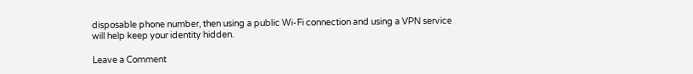disposable phone number, then using a public Wi-Fi connection and using a VPN service will help keep your identity hidden.

Leave a Comment